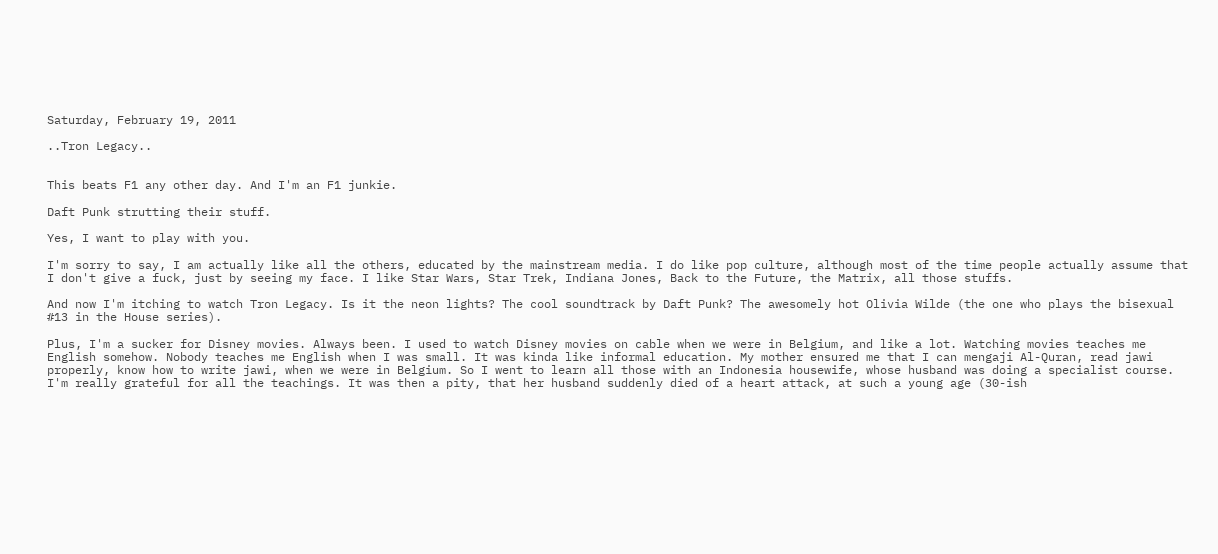Saturday, February 19, 2011

..Tron Legacy..


This beats F1 any other day. And I'm an F1 junkie.

Daft Punk strutting their stuff.

Yes, I want to play with you.

I'm sorry to say, I am actually like all the others, educated by the mainstream media. I do like pop culture, although most of the time people actually assume that I don't give a fuck, just by seeing my face. I like Star Wars, Star Trek, Indiana Jones, Back to the Future, the Matrix, all those stuffs.

And now I'm itching to watch Tron Legacy. Is it the neon lights? The cool soundtrack by Daft Punk? The awesomely hot Olivia Wilde (the one who plays the bisexual #13 in the House series).

Plus, I'm a sucker for Disney movies. Always been. I used to watch Disney movies on cable when we were in Belgium, and like a lot. Watching movies teaches me English somehow. Nobody teaches me English when I was small. It was kinda like informal education. My mother ensured me that I can mengaji Al-Quran, read jawi properly, know how to write jawi, when we were in Belgium. So I went to learn all those with an Indonesia housewife, whose husband was doing a specialist course. I'm really grateful for all the teachings. It was then a pity, that her husband suddenly died of a heart attack, at such a young age (30-ish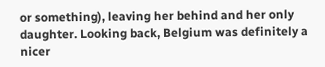or something), leaving her behind and her only daughter. Looking back, Belgium was definitely a nicer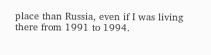place than Russia, even if I was living there from 1991 to 1994.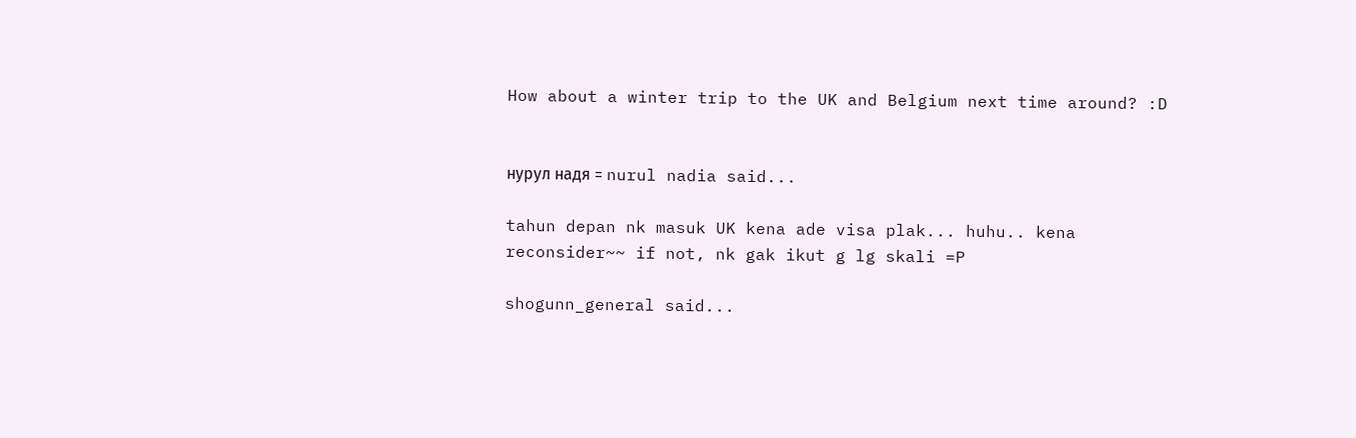How about a winter trip to the UK and Belgium next time around? :D


нурул надя = nurul nadia said...

tahun depan nk masuk UK kena ade visa plak... huhu.. kena reconsider~~ if not, nk gak ikut g lg skali =P

shogunn_general said...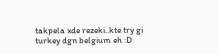takpela xde rezeki..kte try gi turkey dgn belgium eh :D